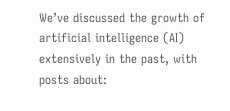We’ve discussed the growth of artificial intelligence (AI) extensively in the past, with posts about: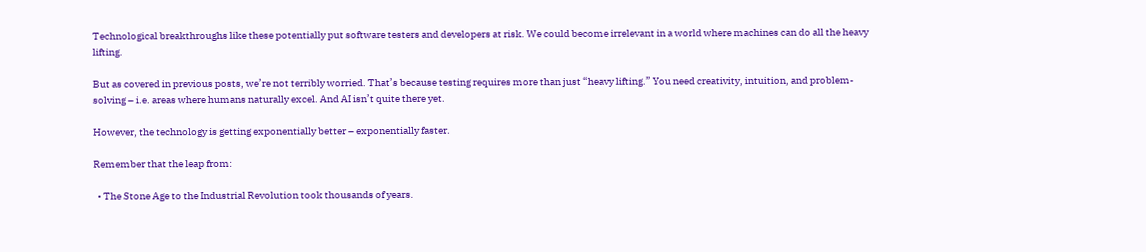Technological breakthroughs like these potentially put software testers and developers at risk. We could become irrelevant in a world where machines can do all the heavy lifting.

But as covered in previous posts, we’re not terribly worried. That’s because testing requires more than just “heavy lifting.” You need creativity, intuition, and problem-solving – i.e. areas where humans naturally excel. And AI isn’t quite there yet.

However, the technology is getting exponentially better – exponentially faster.

Remember that the leap from:

  • The Stone Age to the Industrial Revolution took thousands of years.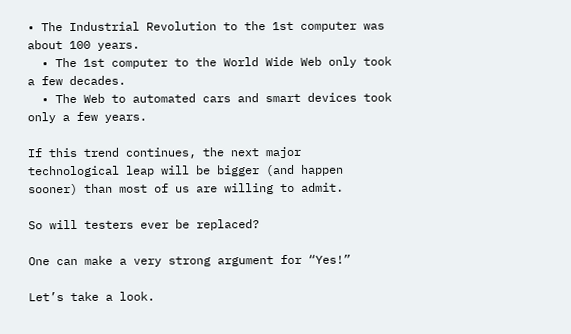• The Industrial Revolution to the 1st computer was about 100 years.
  • The 1st computer to the World Wide Web only took a few decades.
  • The Web to automated cars and smart devices took only a few years.

If this trend continues, the next major technological leap will be bigger (and happen sooner) than most of us are willing to admit.

So will testers ever be replaced?

One can make a very strong argument for “Yes!”

Let’s take a look.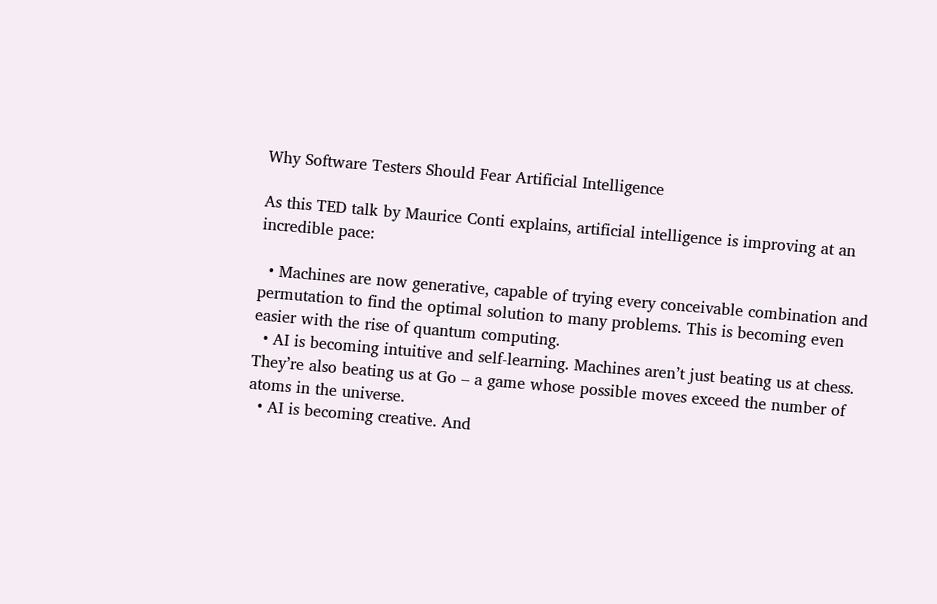Why Software Testers Should Fear Artificial Intelligence

As this TED talk by Maurice Conti explains, artificial intelligence is improving at an incredible pace:

  • Machines are now generative, capable of trying every conceivable combination and permutation to find the optimal solution to many problems. This is becoming even easier with the rise of quantum computing.
  • AI is becoming intuitive and self-learning. Machines aren’t just beating us at chess. They’re also beating us at Go – a game whose possible moves exceed the number of atoms in the universe.
  • AI is becoming creative. And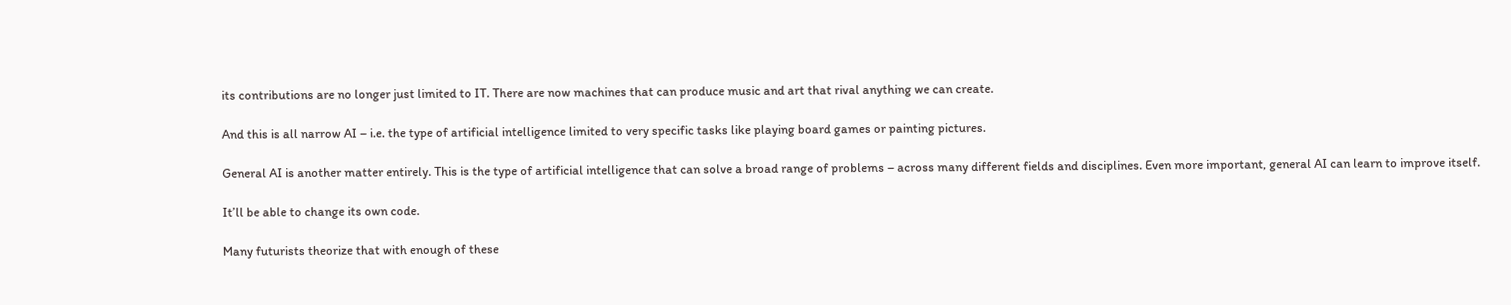its contributions are no longer just limited to IT. There are now machines that can produce music and art that rival anything we can create.

And this is all narrow AI – i.e. the type of artificial intelligence limited to very specific tasks like playing board games or painting pictures.

General AI is another matter entirely. This is the type of artificial intelligence that can solve a broad range of problems – across many different fields and disciplines. Even more important, general AI can learn to improve itself.

It’ll be able to change its own code.

Many futurists theorize that with enough of these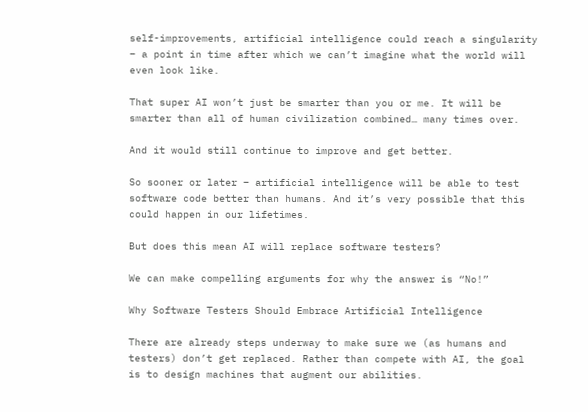self-improvements, artificial intelligence could reach a singularity – a point in time after which we can’t imagine what the world will even look like.

That super AI won’t just be smarter than you or me. It will be smarter than all of human civilization combined… many times over.

And it would still continue to improve and get better.

So sooner or later – artificial intelligence will be able to test software code better than humans. And it’s very possible that this could happen in our lifetimes.

But does this mean AI will replace software testers?

We can make compelling arguments for why the answer is “No!”

Why Software Testers Should Embrace Artificial Intelligence

There are already steps underway to make sure we (as humans and testers) don’t get replaced. Rather than compete with AI, the goal is to design machines that augment our abilities.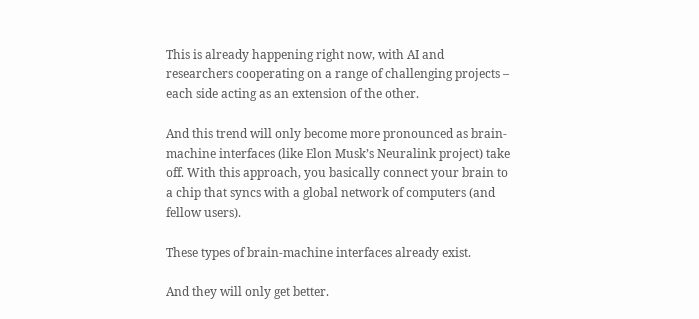This is already happening right now, with AI and researchers cooperating on a range of challenging projects – each side acting as an extension of the other.

And this trend will only become more pronounced as brain-machine interfaces (like Elon Musk’s Neuralink project) take off. With this approach, you basically connect your brain to a chip that syncs with a global network of computers (and fellow users).

These types of brain-machine interfaces already exist.

And they will only get better.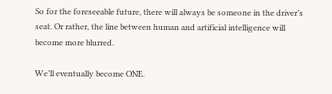So for the foreseeable future, there will always be someone in the driver’s seat. Or rather, the line between human and artificial intelligence will become more blurred.

We’ll eventually become ONE.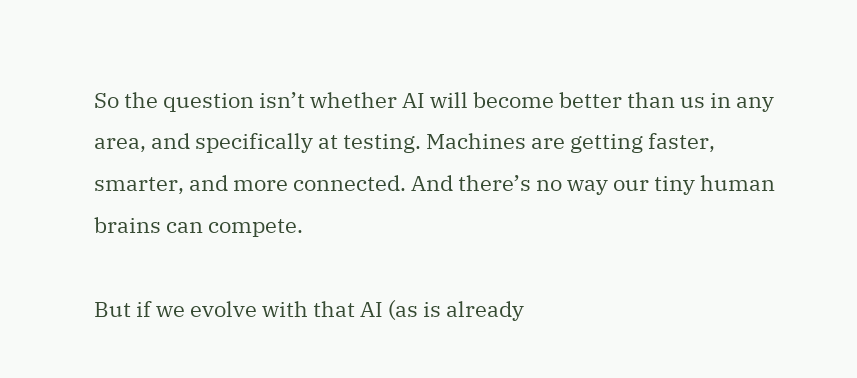So the question isn’t whether AI will become better than us in any area, and specifically at testing. Machines are getting faster, smarter, and more connected. And there’s no way our tiny human brains can compete.

But if we evolve with that AI (as is already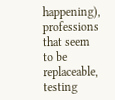happening), professions that seem to be replaceable, testing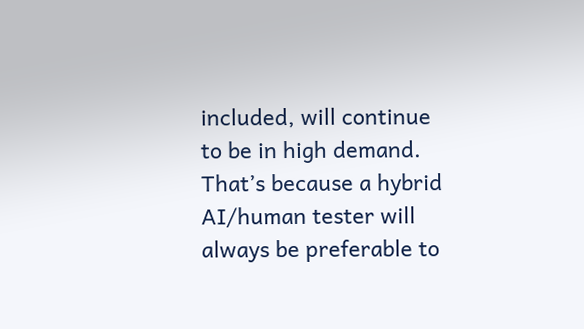included, will continue to be in high demand. That’s because a hybrid AI/human tester will always be preferable to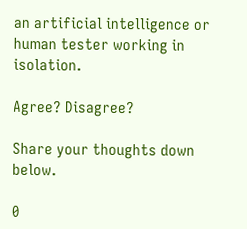an artificial intelligence or human tester working in isolation.

Agree? Disagree?

Share your thoughts down below.

0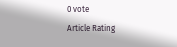0 vote
Article Rating